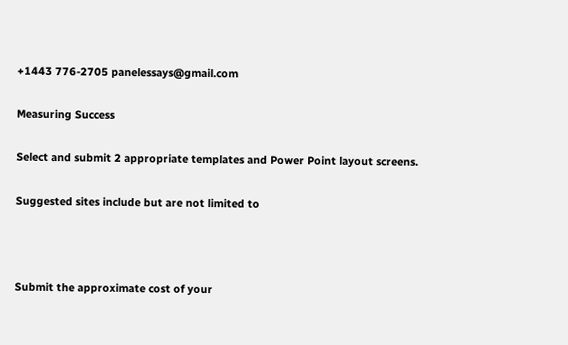+1443 776-2705 panelessays@gmail.com

Measuring Success

Select and submit 2 appropriate templates and Power Point layout screens.

Suggested sites include but are not limited to



Submit the approximate cost of your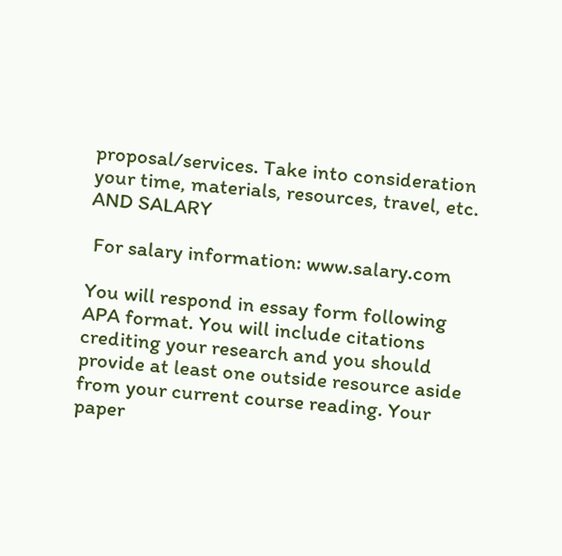proposal/services. Take into consideration your time, materials, resources, travel, etc. AND SALARY

 For salary information: www.salary.com

You will respond in essay form following APA format. You will include citations crediting your research and you should provide at least one outside resource aside from your current course reading. Your paper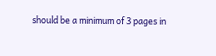should be a minimum of 3 pages in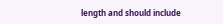length and should include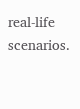real-life scenarios.